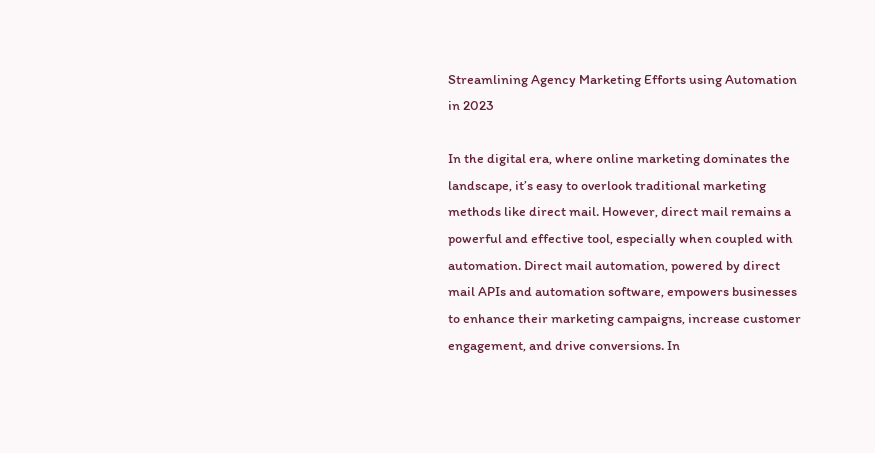Streamlining Agency Marketing Efforts using Automation in 2023

In the digital era, where online marketing dominates the landscape, it’s easy to overlook traditional marketing methods like direct mail. However, direct mail remains a powerful and effective tool, especially when coupled with automation. Direct mail automation, powered by direct mail APIs and automation software, empowers businesses to enhance their marketing campaigns, increase customer engagement, and drive conversions. In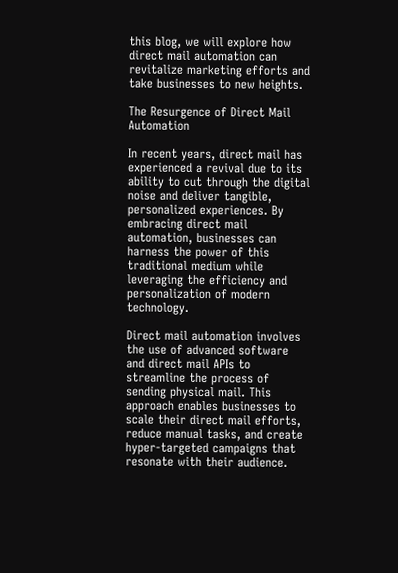this blog, we will explore how direct mail automation can revitalize marketing efforts and take businesses to new heights.

The Resurgence of Direct Mail Automation

In recent years, direct mail has experienced a revival due to its ability to cut through the digital noise and deliver tangible, personalized experiences. By embracing direct mail automation, businesses can harness the power of this traditional medium while leveraging the efficiency and personalization of modern technology.

Direct mail automation involves the use of advanced software and direct mail APIs to streamline the process of sending physical mail. This approach enables businesses to scale their direct mail efforts, reduce manual tasks, and create hyper-targeted campaigns that resonate with their audience.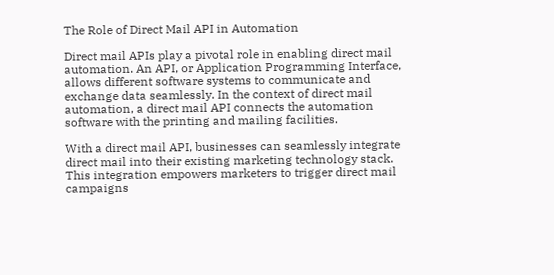The Role of Direct Mail API in Automation

Direct mail APIs play a pivotal role in enabling direct mail automation. An API, or Application Programming Interface, allows different software systems to communicate and exchange data seamlessly. In the context of direct mail automation, a direct mail API connects the automation software with the printing and mailing facilities.

With a direct mail API, businesses can seamlessly integrate direct mail into their existing marketing technology stack. This integration empowers marketers to trigger direct mail campaigns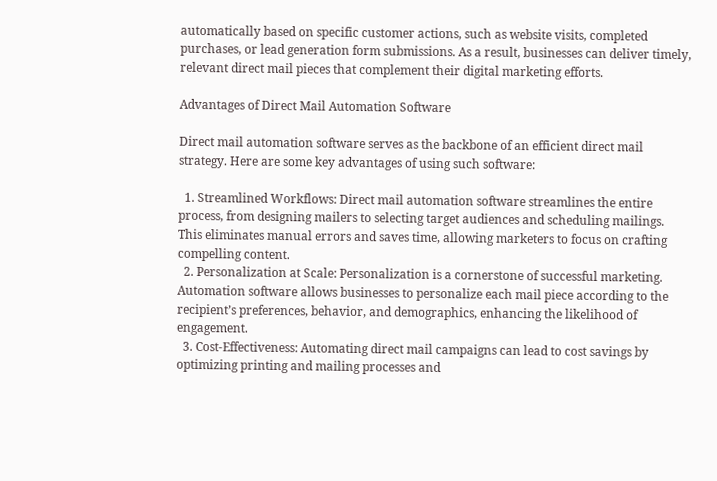automatically based on specific customer actions, such as website visits, completed purchases, or lead generation form submissions. As a result, businesses can deliver timely, relevant direct mail pieces that complement their digital marketing efforts.

Advantages of Direct Mail Automation Software

Direct mail automation software serves as the backbone of an efficient direct mail strategy. Here are some key advantages of using such software:

  1. Streamlined Workflows: Direct mail automation software streamlines the entire process, from designing mailers to selecting target audiences and scheduling mailings. This eliminates manual errors and saves time, allowing marketers to focus on crafting compelling content.
  2. Personalization at Scale: Personalization is a cornerstone of successful marketing. Automation software allows businesses to personalize each mail piece according to the recipient’s preferences, behavior, and demographics, enhancing the likelihood of engagement.
  3. Cost-Effectiveness: Automating direct mail campaigns can lead to cost savings by optimizing printing and mailing processes and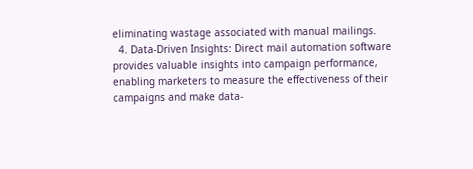eliminating wastage associated with manual mailings.
  4. Data-Driven Insights: Direct mail automation software provides valuable insights into campaign performance, enabling marketers to measure the effectiveness of their campaigns and make data-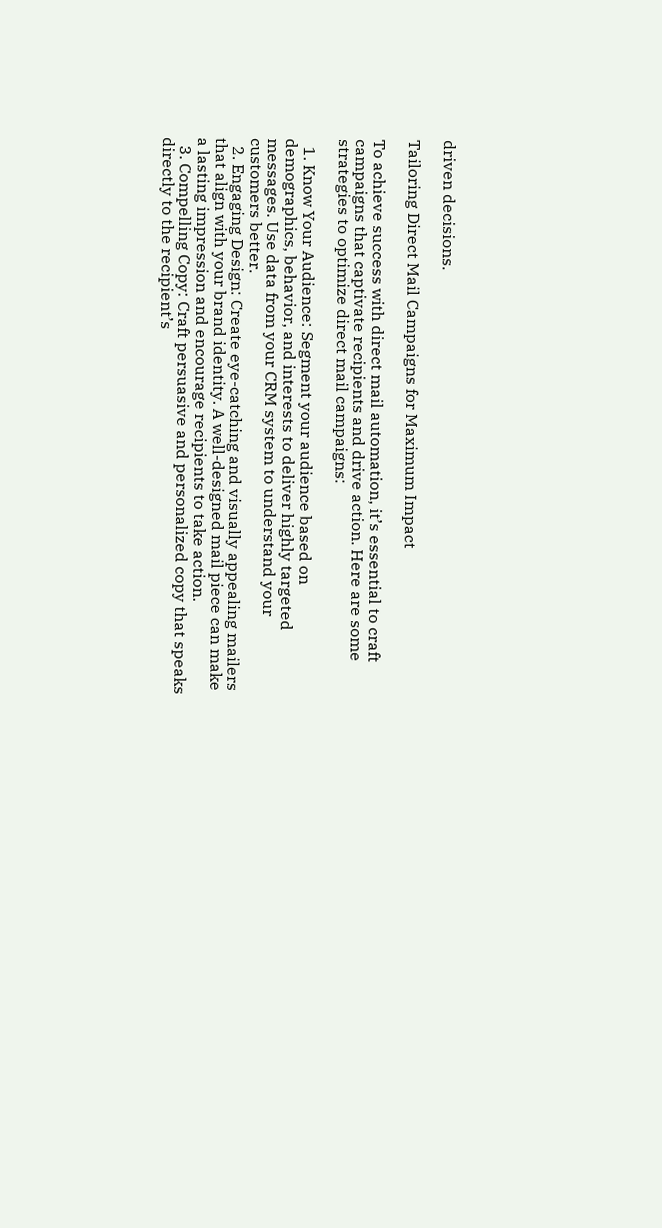driven decisions.

Tailoring Direct Mail Campaigns for Maximum Impact

To achieve success with direct mail automation, it’s essential to craft campaigns that captivate recipients and drive action. Here are some strategies to optimize direct mail campaigns:

  1. Know Your Audience: Segment your audience based on demographics, behavior, and interests to deliver highly targeted messages. Use data from your CRM system to understand your customers better.
  2. Engaging Design: Create eye-catching and visually appealing mailers that align with your brand identity. A well-designed mail piece can make a lasting impression and encourage recipients to take action.
  3. Compelling Copy: Craft persuasive and personalized copy that speaks directly to the recipient’s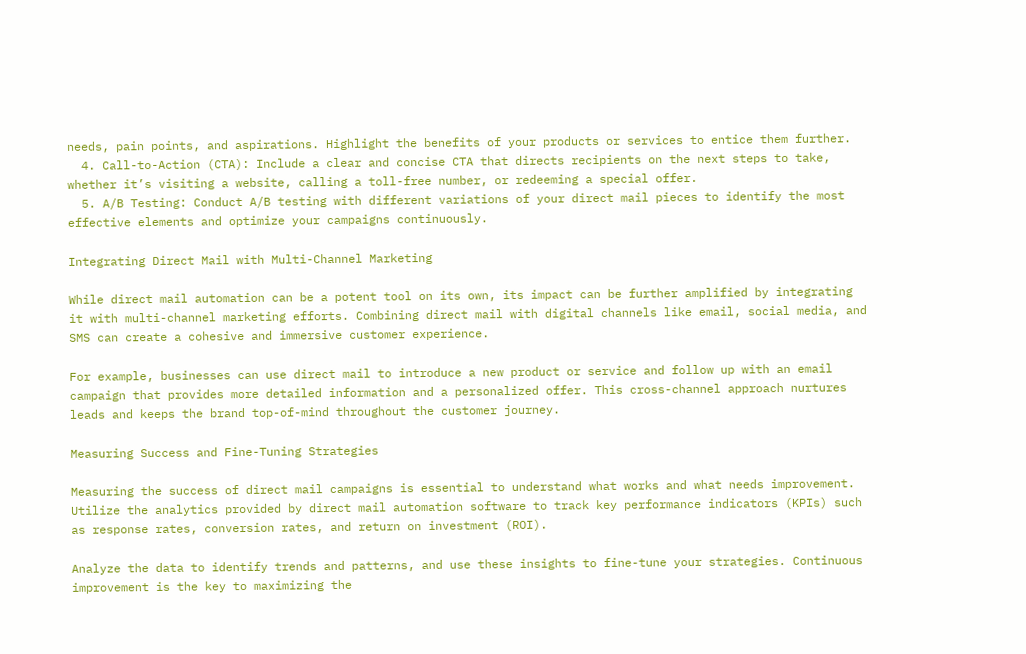needs, pain points, and aspirations. Highlight the benefits of your products or services to entice them further.
  4. Call-to-Action (CTA): Include a clear and concise CTA that directs recipients on the next steps to take, whether it’s visiting a website, calling a toll-free number, or redeeming a special offer.
  5. A/B Testing: Conduct A/B testing with different variations of your direct mail pieces to identify the most effective elements and optimize your campaigns continuously.

Integrating Direct Mail with Multi-Channel Marketing

While direct mail automation can be a potent tool on its own, its impact can be further amplified by integrating it with multi-channel marketing efforts. Combining direct mail with digital channels like email, social media, and SMS can create a cohesive and immersive customer experience.

For example, businesses can use direct mail to introduce a new product or service and follow up with an email campaign that provides more detailed information and a personalized offer. This cross-channel approach nurtures leads and keeps the brand top-of-mind throughout the customer journey.

Measuring Success and Fine-Tuning Strategies

Measuring the success of direct mail campaigns is essential to understand what works and what needs improvement. Utilize the analytics provided by direct mail automation software to track key performance indicators (KPIs) such as response rates, conversion rates, and return on investment (ROI).

Analyze the data to identify trends and patterns, and use these insights to fine-tune your strategies. Continuous improvement is the key to maximizing the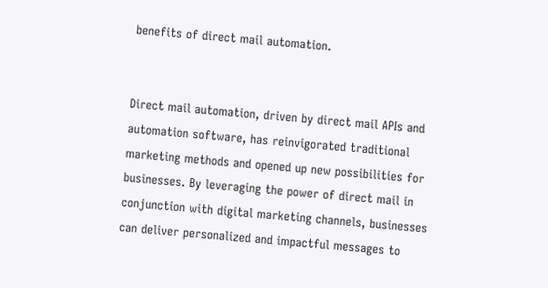benefits of direct mail automation.


Direct mail automation, driven by direct mail APIs and automation software, has reinvigorated traditional marketing methods and opened up new possibilities for businesses. By leveraging the power of direct mail in conjunction with digital marketing channels, businesses can deliver personalized and impactful messages to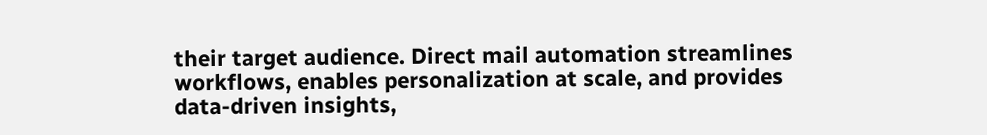their target audience. Direct mail automation streamlines workflows, enables personalization at scale, and provides data-driven insights,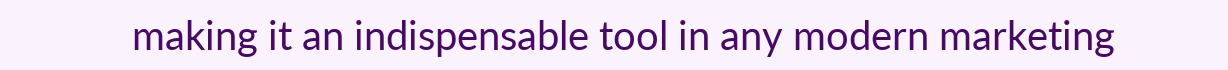making it an indispensable tool in any modern marketing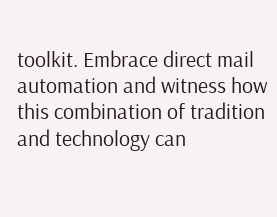toolkit. Embrace direct mail automation and witness how this combination of tradition and technology can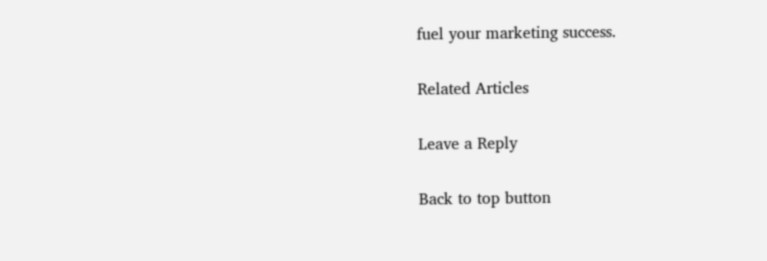fuel your marketing success.

Related Articles

Leave a Reply

Back to top button